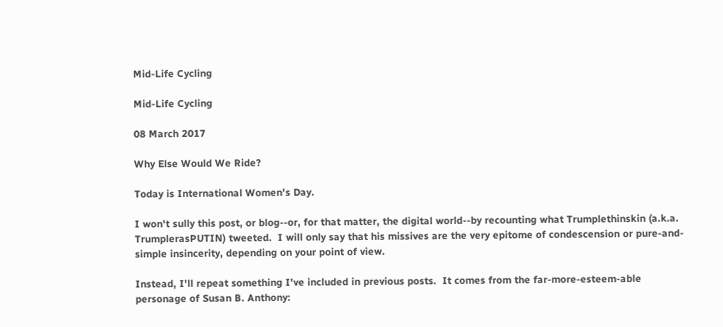Mid-Life Cycling

Mid-Life Cycling

08 March 2017

Why Else Would We Ride?

Today is International Women's Day.

I won't sully this post, or blog--or, for that matter, the digital world--by recounting what Trumplethinskin (a.k.a. TrumplerasPUTIN) tweeted.  I will only say that his missives are the very epitome of condescension or pure-and-simple insincerity, depending on your point of view.

Instead, I'll repeat something I've included in previous posts.  It comes from the far-more-esteem-able personage of Susan B. Anthony: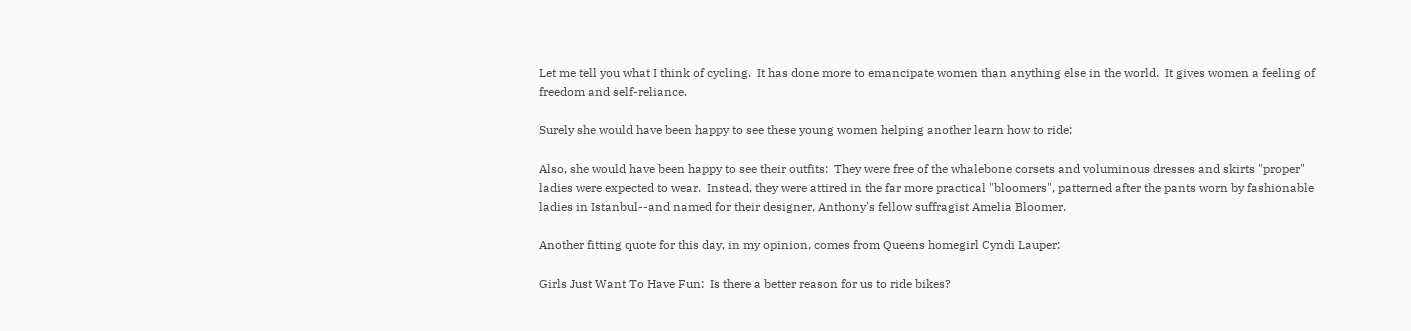Let me tell you what I think of cycling.  It has done more to emancipate women than anything else in the world.  It gives women a feeling of freedom and self-reliance.

Surely she would have been happy to see these young women helping another learn how to ride:

Also, she would have been happy to see their outfits:  They were free of the whalebone corsets and voluminous dresses and skirts "proper" ladies were expected to wear.  Instead, they were attired in the far more practical "bloomers", patterned after the pants worn by fashionable ladies in Istanbul--and named for their designer, Anthony's fellow suffragist Amelia Bloomer.

Another fitting quote for this day, in my opinion, comes from Queens homegirl Cyndi Lauper:

Girls Just Want To Have Fun:  Is there a better reason for us to ride bikes?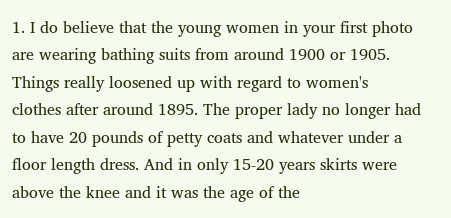1. I do believe that the young women in your first photo are wearing bathing suits from around 1900 or 1905. Things really loosened up with regard to women's clothes after around 1895. The proper lady no longer had to have 20 pounds of petty coats and whatever under a floor length dress. And in only 15-20 years skirts were above the knee and it was the age of the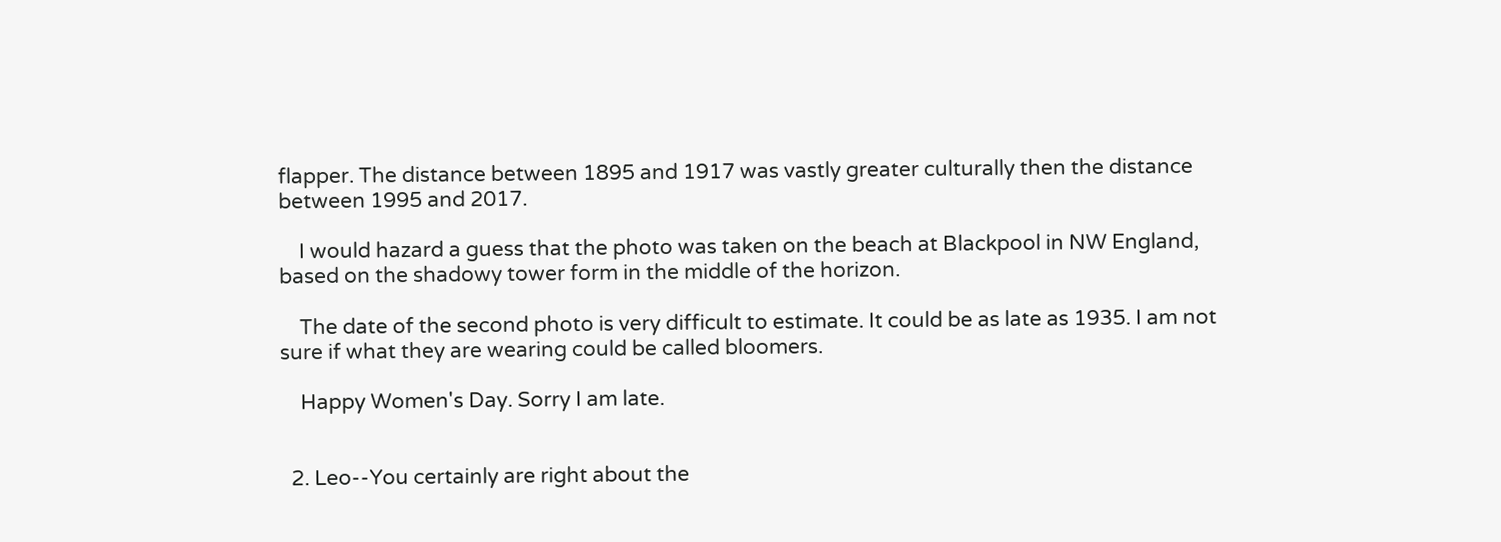flapper. The distance between 1895 and 1917 was vastly greater culturally then the distance between 1995 and 2017.

    I would hazard a guess that the photo was taken on the beach at Blackpool in NW England, based on the shadowy tower form in the middle of the horizon.

    The date of the second photo is very difficult to estimate. It could be as late as 1935. I am not sure if what they are wearing could be called bloomers.

    Happy Women's Day. Sorry I am late.


  2. Leo--You certainly are right about the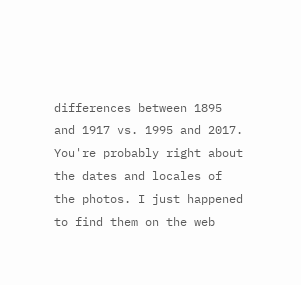differences between 1895 and 1917 vs. 1995 and 2017. You're probably right about the dates and locales of the photos. I just happened to find them on the web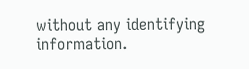without any identifying information.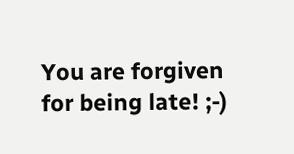You are forgiven for being late! ;-)